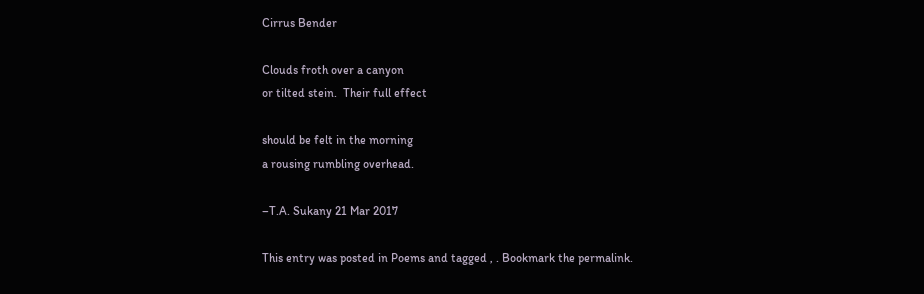Cirrus Bender

Clouds froth over a canyon
or tilted stein.  Their full effect

should be felt in the morning
a rousing rumbling overhead.

–T.A. Sukany 21 Mar 2017

This entry was posted in Poems and tagged , . Bookmark the permalink.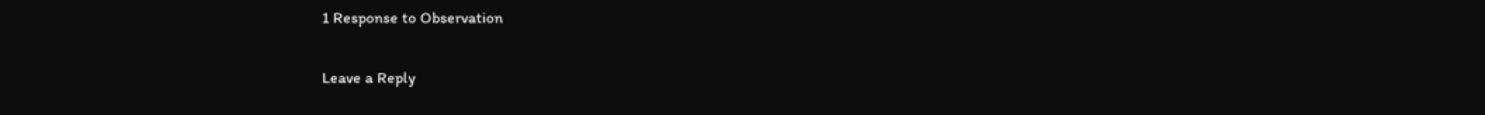1 Response to Observation

Leave a Reply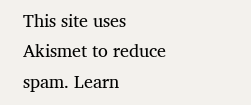This site uses Akismet to reduce spam. Learn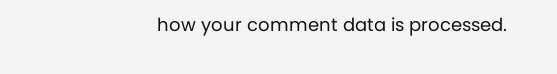how your comment data is processed.